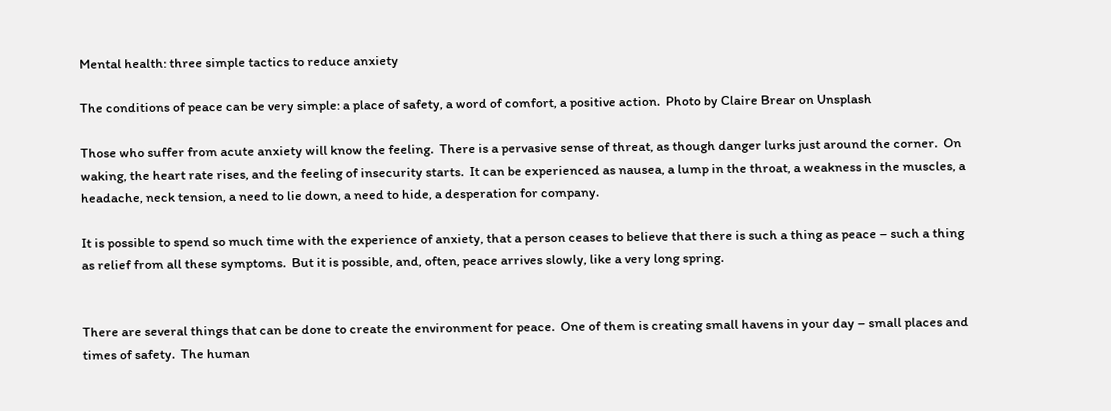Mental health: three simple tactics to reduce anxiety

The conditions of peace can be very simple: a place of safety, a word of comfort, a positive action.  Photo by Claire Brear on Unsplash

Those who suffer from acute anxiety will know the feeling.  There is a pervasive sense of threat, as though danger lurks just around the corner.  On waking, the heart rate rises, and the feeling of insecurity starts.  It can be experienced as nausea, a lump in the throat, a weakness in the muscles, a headache, neck tension, a need to lie down, a need to hide, a desperation for company.

It is possible to spend so much time with the experience of anxiety, that a person ceases to believe that there is such a thing as peace – such a thing as relief from all these symptoms.  But it is possible, and, often, peace arrives slowly, like a very long spring.


There are several things that can be done to create the environment for peace.  One of them is creating small havens in your day – small places and times of safety.  The human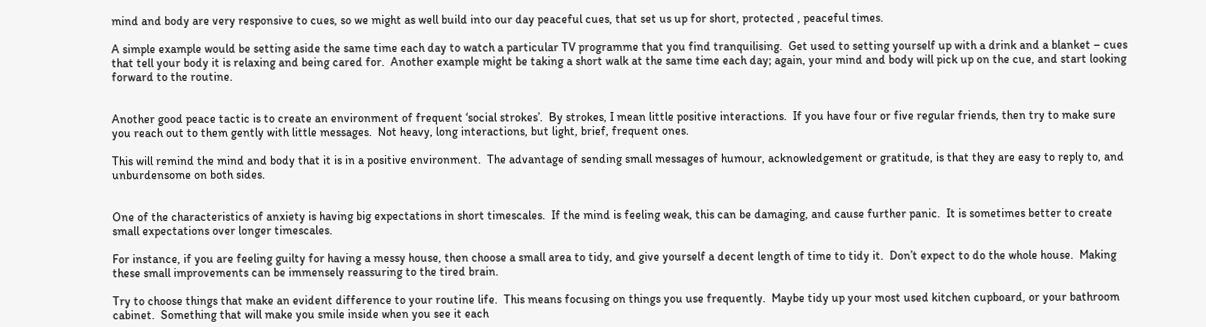mind and body are very responsive to cues, so we might as well build into our day peaceful cues, that set us up for short, protected , peaceful times.

A simple example would be setting aside the same time each day to watch a particular TV programme that you find tranquilising.  Get used to setting yourself up with a drink and a blanket – cues that tell your body it is relaxing and being cared for.  Another example might be taking a short walk at the same time each day; again, your mind and body will pick up on the cue, and start looking forward to the routine.


Another good peace tactic is to create an environment of frequent ‘social strokes’.  By strokes, I mean little positive interactions.  If you have four or five regular friends, then try to make sure you reach out to them gently with little messages.  Not heavy, long interactions, but light, brief, frequent ones.

This will remind the mind and body that it is in a positive environment.  The advantage of sending small messages of humour, acknowledgement or gratitude, is that they are easy to reply to, and unburdensome on both sides.


One of the characteristics of anxiety is having big expectations in short timescales.  If the mind is feeling weak, this can be damaging, and cause further panic.  It is sometimes better to create small expectations over longer timescales.

For instance, if you are feeling guilty for having a messy house, then choose a small area to tidy, and give yourself a decent length of time to tidy it.  Don’t expect to do the whole house.  Making these small improvements can be immensely reassuring to the tired brain.

Try to choose things that make an evident difference to your routine life.  This means focusing on things you use frequently.  Maybe tidy up your most used kitchen cupboard, or your bathroom cabinet.  Something that will make you smile inside when you see it each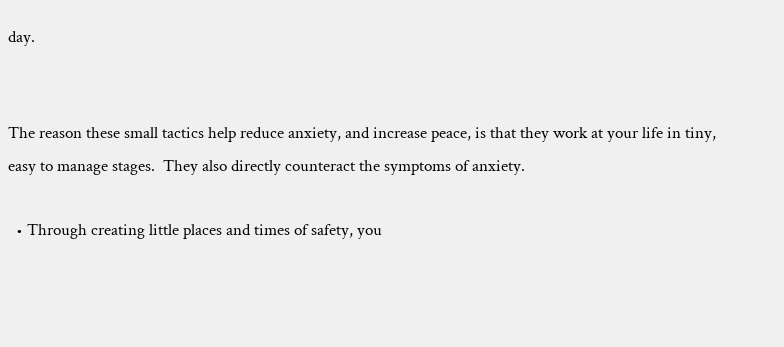day.


The reason these small tactics help reduce anxiety, and increase peace, is that they work at your life in tiny, easy to manage stages.  They also directly counteract the symptoms of anxiety.

  • Through creating little places and times of safety, you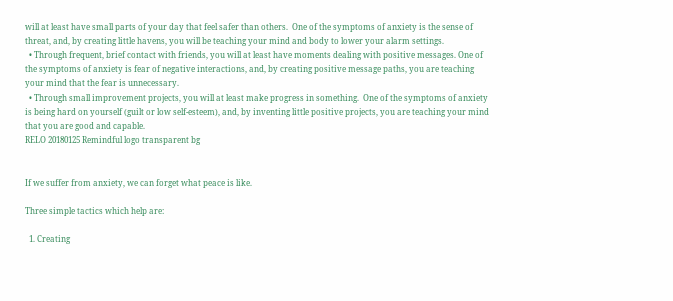will at least have small parts of your day that feel safer than others.  One of the symptoms of anxiety is the sense of threat, and, by creating little havens, you will be teaching your mind and body to lower your alarm settings.
  • Through frequent, brief contact with friends, you will at least have moments dealing with positive messages. One of the symptoms of anxiety is fear of negative interactions, and, by creating positive message paths, you are teaching your mind that the fear is unnecessary.
  • Through small improvement projects, you will at least make progress in something.  One of the symptoms of anxiety is being hard on yourself (guilt or low self-esteem), and, by inventing little positive projects, you are teaching your mind that you are good and capable.
RELO 20180125 Remindful logo transparent bg


If we suffer from anxiety, we can forget what peace is like.

Three simple tactics which help are:

  1. Creating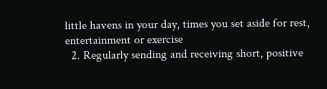little havens in your day, times you set aside for rest, entertainment or exercise
  2. Regularly sending and receiving short, positive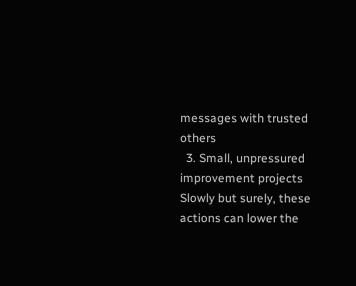messages with trusted others
  3. Small, unpressured improvement projects
Slowly but surely, these actions can lower the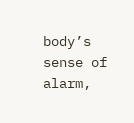body’s sense of alarm,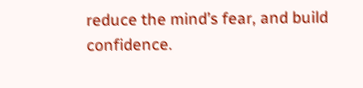reduce the mind’s fear, and build confidence.